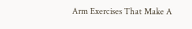Arm Exercises That Make A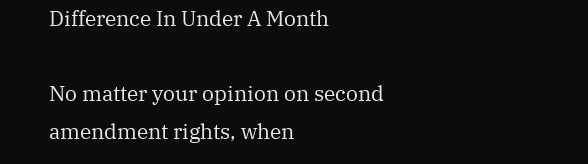Difference In Under A Month

No matter your opinion on second amendment rights, when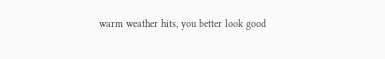warm weather hits, you better look good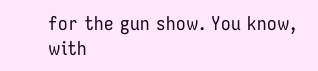for the gun show. You know, with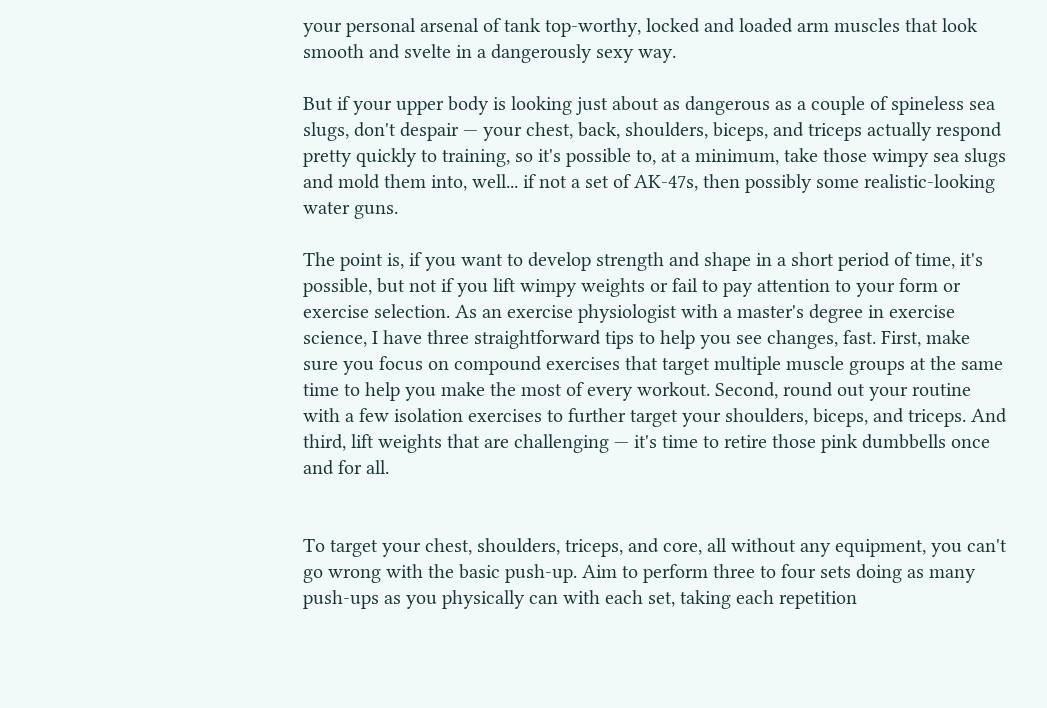your personal arsenal of tank top-worthy, locked and loaded arm muscles that look smooth and svelte in a dangerously sexy way.

But if your upper body is looking just about as dangerous as a couple of spineless sea slugs, don't despair — your chest, back, shoulders, biceps, and triceps actually respond pretty quickly to training, so it's possible to, at a minimum, take those wimpy sea slugs and mold them into, well... if not a set of AK-47s, then possibly some realistic-looking water guns.

The point is, if you want to develop strength and shape in a short period of time, it's possible, but not if you lift wimpy weights or fail to pay attention to your form or exercise selection. As an exercise physiologist with a master's degree in exercise science, I have three straightforward tips to help you see changes, fast. First, make sure you focus on compound exercises that target multiple muscle groups at the same time to help you make the most of every workout. Second, round out your routine with a few isolation exercises to further target your shoulders, biceps, and triceps. And third, lift weights that are challenging — it's time to retire those pink dumbbells once and for all.


To target your chest, shoulders, triceps, and core, all without any equipment, you can't go wrong with the basic push-up. Aim to perform three to four sets doing as many push-ups as you physically can with each set, taking each repetition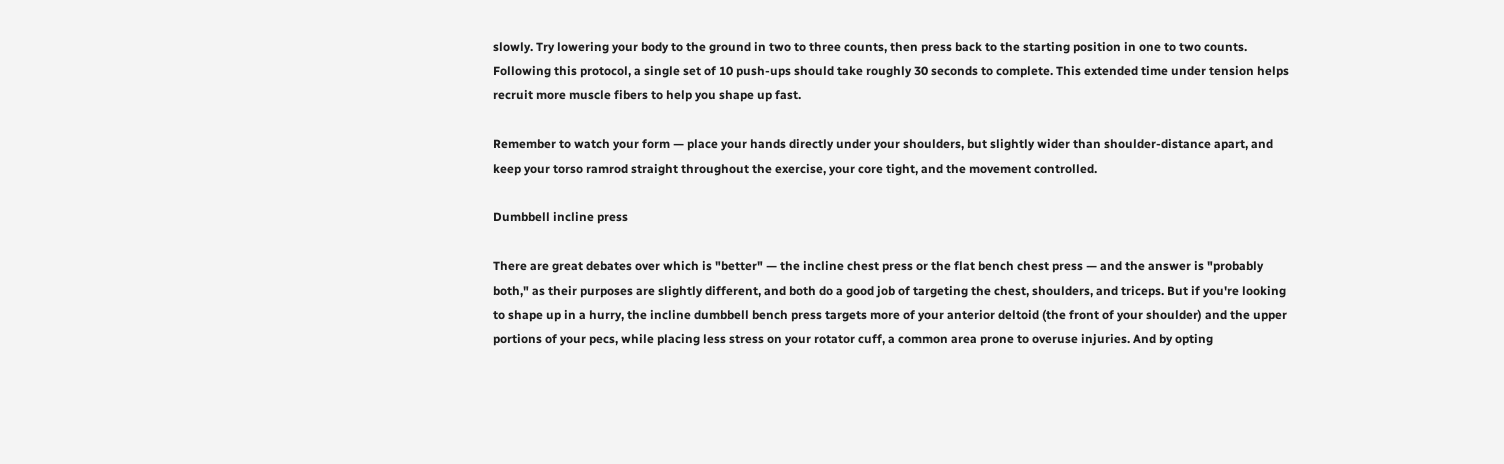slowly. Try lowering your body to the ground in two to three counts, then press back to the starting position in one to two counts. Following this protocol, a single set of 10 push-ups should take roughly 30 seconds to complete. This extended time under tension helps recruit more muscle fibers to help you shape up fast.

Remember to watch your form — place your hands directly under your shoulders, but slightly wider than shoulder-distance apart, and keep your torso ramrod straight throughout the exercise, your core tight, and the movement controlled.

Dumbbell incline press

There are great debates over which is "better" — the incline chest press or the flat bench chest press — and the answer is "probably both," as their purposes are slightly different, and both do a good job of targeting the chest, shoulders, and triceps. But if you're looking to shape up in a hurry, the incline dumbbell bench press targets more of your anterior deltoid (the front of your shoulder) and the upper portions of your pecs, while placing less stress on your rotator cuff, a common area prone to overuse injuries. And by opting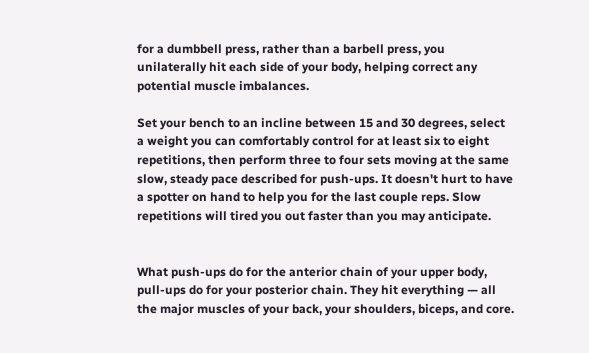for a dumbbell press, rather than a barbell press, you unilaterally hit each side of your body, helping correct any potential muscle imbalances.

Set your bench to an incline between 15 and 30 degrees, select a weight you can comfortably control for at least six to eight repetitions, then perform three to four sets moving at the same slow, steady pace described for push-ups. It doesn't hurt to have a spotter on hand to help you for the last couple reps. Slow repetitions will tired you out faster than you may anticipate.


What push-ups do for the anterior chain of your upper body, pull-ups do for your posterior chain. They hit everything — all the major muscles of your back, your shoulders, biceps, and core.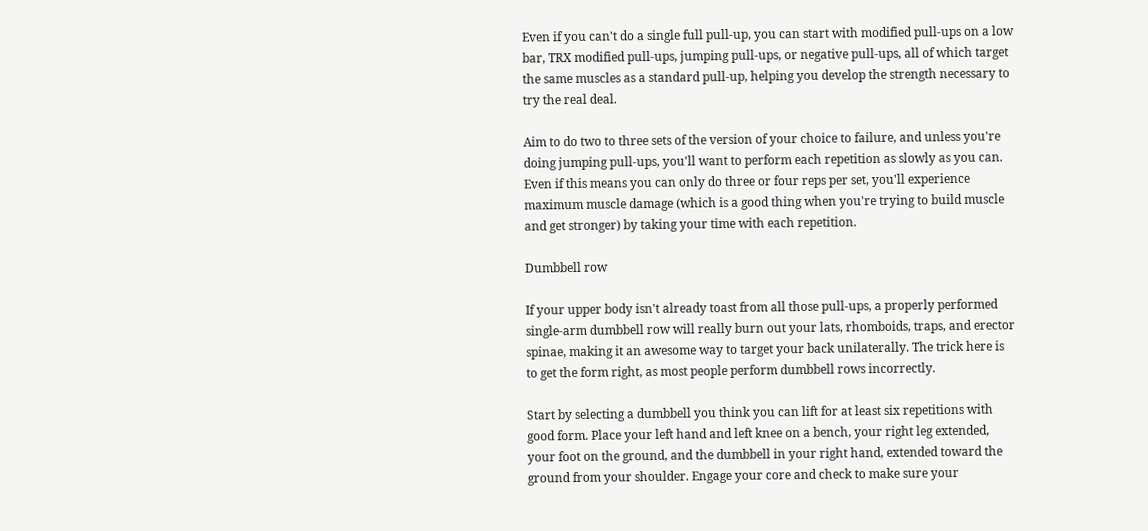Even if you can't do a single full pull-up, you can start with modified pull-ups on a low bar, TRX modified pull-ups, jumping pull-ups, or negative pull-ups, all of which target the same muscles as a standard pull-up, helping you develop the strength necessary to try the real deal.

Aim to do two to three sets of the version of your choice to failure, and unless you're doing jumping pull-ups, you'll want to perform each repetition as slowly as you can. Even if this means you can only do three or four reps per set, you'll experience maximum muscle damage (which is a good thing when you're trying to build muscle and get stronger) by taking your time with each repetition.

Dumbbell row

If your upper body isn't already toast from all those pull-ups, a properly performed single-arm dumbbell row will really burn out your lats, rhomboids, traps, and erector spinae, making it an awesome way to target your back unilaterally. The trick here is to get the form right, as most people perform dumbbell rows incorrectly.

Start by selecting a dumbbell you think you can lift for at least six repetitions with good form. Place your left hand and left knee on a bench, your right leg extended, your foot on the ground, and the dumbbell in your right hand, extended toward the ground from your shoulder. Engage your core and check to make sure your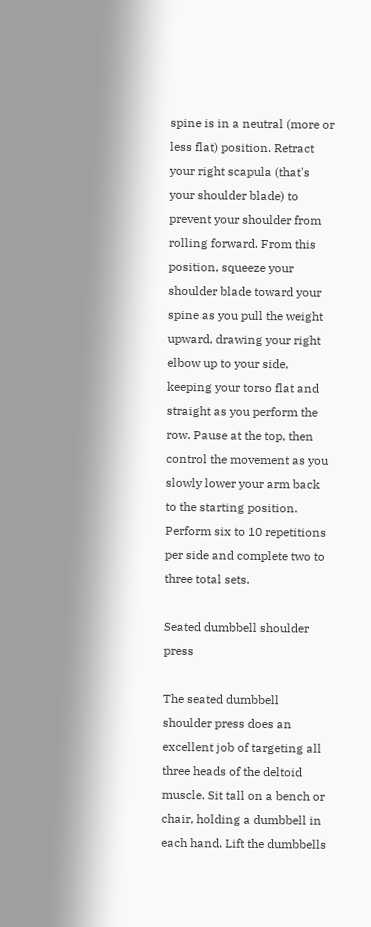spine is in a neutral (more or less flat) position. Retract your right scapula (that's your shoulder blade) to prevent your shoulder from rolling forward. From this position, squeeze your shoulder blade toward your spine as you pull the weight upward, drawing your right elbow up to your side, keeping your torso flat and straight as you perform the row. Pause at the top, then control the movement as you slowly lower your arm back to the starting position. Perform six to 10 repetitions per side and complete two to three total sets.

Seated dumbbell shoulder press

The seated dumbbell shoulder press does an excellent job of targeting all three heads of the deltoid muscle. Sit tall on a bench or chair, holding a dumbbell in each hand. Lift the dumbbells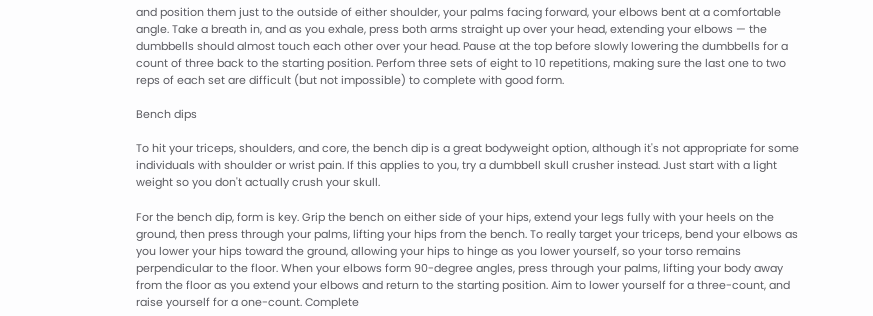and position them just to the outside of either shoulder, your palms facing forward, your elbows bent at a comfortable angle. Take a breath in, and as you exhale, press both arms straight up over your head, extending your elbows — the dumbbells should almost touch each other over your head. Pause at the top before slowly lowering the dumbbells for a count of three back to the starting position. Perfom three sets of eight to 10 repetitions, making sure the last one to two reps of each set are difficult (but not impossible) to complete with good form.

Bench dips

To hit your triceps, shoulders, and core, the bench dip is a great bodyweight option, although it's not appropriate for some individuals with shoulder or wrist pain. If this applies to you, try a dumbbell skull crusher instead. Just start with a light weight so you don't actually crush your skull.

For the bench dip, form is key. Grip the bench on either side of your hips, extend your legs fully with your heels on the ground, then press through your palms, lifting your hips from the bench. To really target your triceps, bend your elbows as you lower your hips toward the ground, allowing your hips to hinge as you lower yourself, so your torso remains perpendicular to the floor. When your elbows form 90-degree angles, press through your palms, lifting your body away from the floor as you extend your elbows and return to the starting position. Aim to lower yourself for a three-count, and raise yourself for a one-count. Complete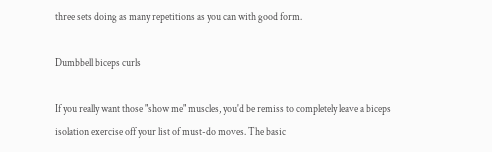three sets doing as many repetitions as you can with good form.

Dumbbell biceps curls

If you really want those "show me" muscles, you'd be remiss to completely leave a biceps isolation exercise off your list of must-do moves. The basic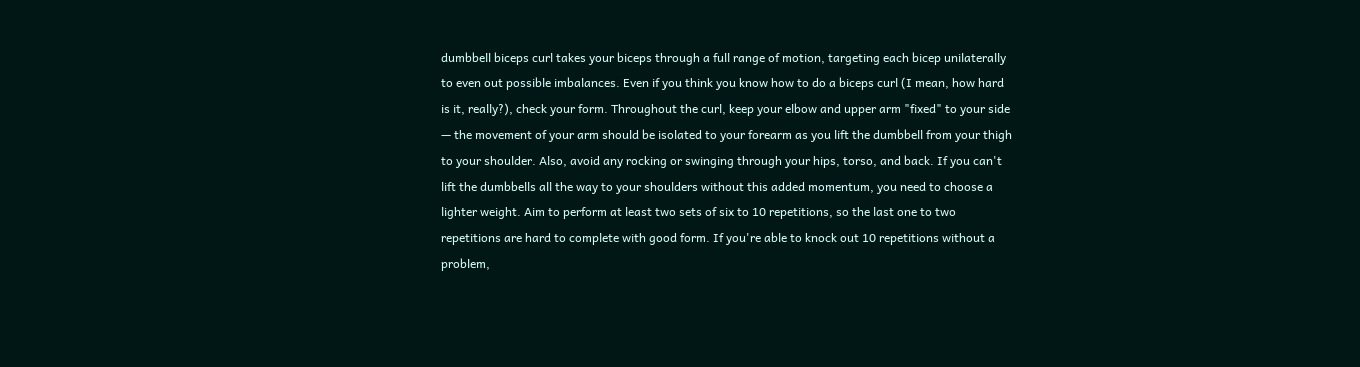dumbbell biceps curl takes your biceps through a full range of motion, targeting each bicep unilaterally to even out possible imbalances. Even if you think you know how to do a biceps curl (I mean, how hard is it, really?), check your form. Throughout the curl, keep your elbow and upper arm "fixed" to your side — the movement of your arm should be isolated to your forearm as you lift the dumbbell from your thigh to your shoulder. Also, avoid any rocking or swinging through your hips, torso, and back. If you can't lift the dumbbells all the way to your shoulders without this added momentum, you need to choose a lighter weight. Aim to perform at least two sets of six to 10 repetitions, so the last one to two repetitions are hard to complete with good form. If you're able to knock out 10 repetitions without a problem,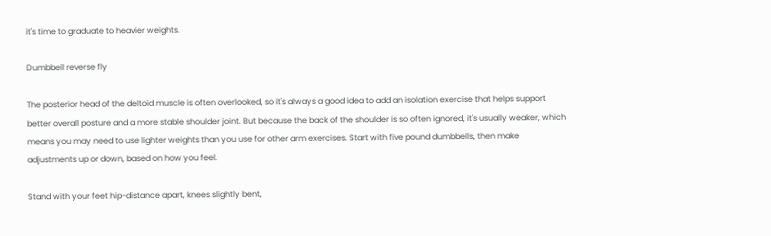it's time to graduate to heavier weights.

Dumbbell reverse fly

The posterior head of the deltoid muscle is often overlooked, so it's always a good idea to add an isolation exercise that helps support better overall posture and a more stable shoulder joint. But because the back of the shoulder is so often ignored, it's usually weaker, which means you may need to use lighter weights than you use for other arm exercises. Start with five pound dumbbells, then make adjustments up or down, based on how you feel.

Stand with your feet hip-distance apart, knees slightly bent,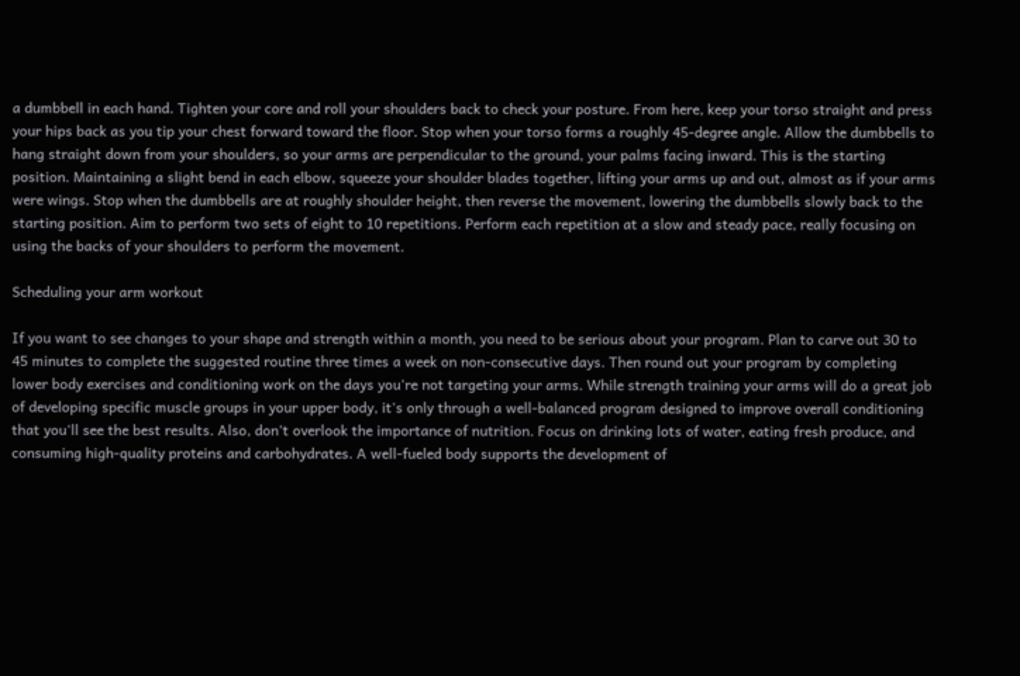a dumbbell in each hand. Tighten your core and roll your shoulders back to check your posture. From here, keep your torso straight and press your hips back as you tip your chest forward toward the floor. Stop when your torso forms a roughly 45-degree angle. Allow the dumbbells to hang straight down from your shoulders, so your arms are perpendicular to the ground, your palms facing inward. This is the starting position. Maintaining a slight bend in each elbow, squeeze your shoulder blades together, lifting your arms up and out, almost as if your arms were wings. Stop when the dumbbells are at roughly shoulder height, then reverse the movement, lowering the dumbbells slowly back to the starting position. Aim to perform two sets of eight to 10 repetitions. Perform each repetition at a slow and steady pace, really focusing on using the backs of your shoulders to perform the movement.

Scheduling your arm workout

If you want to see changes to your shape and strength within a month, you need to be serious about your program. Plan to carve out 30 to 45 minutes to complete the suggested routine three times a week on non-consecutive days. Then round out your program by completing lower body exercises and conditioning work on the days you're not targeting your arms. While strength training your arms will do a great job of developing specific muscle groups in your upper body, it's only through a well-balanced program designed to improve overall conditioning that you'll see the best results. Also, don't overlook the importance of nutrition. Focus on drinking lots of water, eating fresh produce, and consuming high-quality proteins and carbohydrates. A well-fueled body supports the development of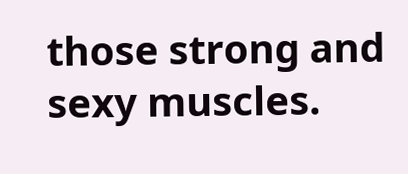those strong and sexy muscles.